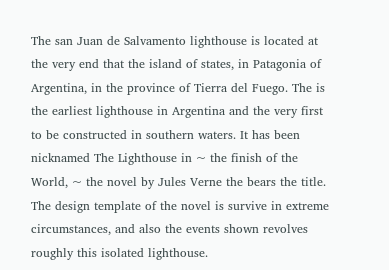The san Juan de Salvamento lighthouse is located at the very end that the island of states, in Patagonia of Argentina, in the province of Tierra del Fuego. The is the earliest lighthouse in Argentina and the very first to be constructed in southern waters. It has been nicknamed The Lighthouse in ~ the finish of the World, ~ the novel by Jules Verne the bears the title. The design template of the novel is survive in extreme circumstances, and also the events shown revolves roughly this isolated lighthouse.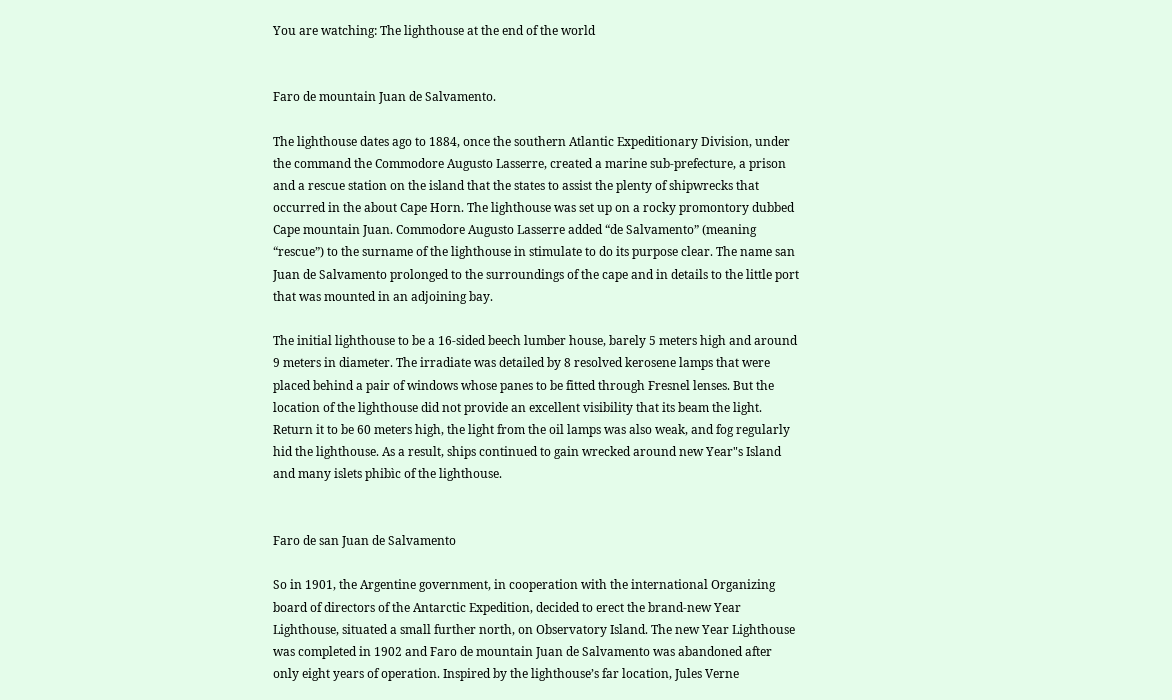You are watching: The lighthouse at the end of the world


Faro de mountain Juan de Salvamento.

The lighthouse dates ago to 1884, once the southern Atlantic Expeditionary Division, under the command the Commodore Augusto Lasserre, created a marine sub-prefecture, a prison and a rescue station on the island that the states to assist the plenty of shipwrecks that occurred in the about Cape Horn. The lighthouse was set up on a rocky promontory dubbed Cape mountain Juan. Commodore Augusto Lasserre added “de Salvamento” (meaning “rescue”) to the surname of the lighthouse in stimulate to do its purpose clear. The name san Juan de Salvamento prolonged to the surroundings of the cape and in details to the little port that was mounted in an adjoining bay.

The initial lighthouse to be a 16-sided beech lumber house, barely 5 meters high and around 9 meters in diameter. The irradiate was detailed by 8 resolved kerosene lamps that were placed behind a pair of windows whose panes to be fitted through Fresnel lenses. But the location of the lighthouse did not provide an excellent visibility that its beam the light. Return it to be 60 meters high, the light from the oil lamps was also weak, and fog regularly hid the lighthouse. As a result, ships continued to gain wrecked around new Year"s Island and many islets phibìc of the lighthouse.


Faro de san Juan de Salvamento

So in 1901, the Argentine government, in cooperation with the international Organizing board of directors of the Antarctic Expedition, decided to erect the brand-new Year Lighthouse, situated a small further north, on Observatory Island. The new Year Lighthouse was completed in 1902 and Faro de mountain Juan de Salvamento was abandoned after only eight years of operation. Inspired by the lighthouse’s far location, Jules Verne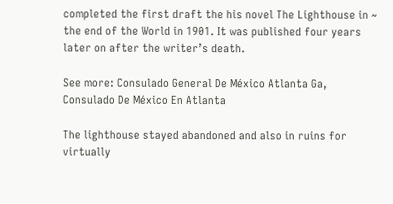completed the first draft the his novel The Lighthouse in ~ the end of the World in 1901. It was published four years later on after the writer’s death.

See more: Consulado General De México Atlanta Ga, Consulado De México En Atlanta

The lighthouse stayed abandoned and also in ruins for virtually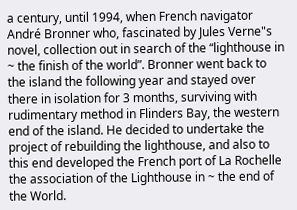a century, until 1994, when French navigator André Bronner who, fascinated by Jules Verne"s novel, collection out in search of the “lighthouse in ~ the finish of the world”. Bronner went back to the island the following year and stayed over there in isolation for 3 months, surviving with rudimentary method in Flinders Bay, the western end of the island. He decided to undertake the project of rebuilding the lighthouse, and also to this end developed the French port of La Rochelle the association of the Lighthouse in ~ the end of the World.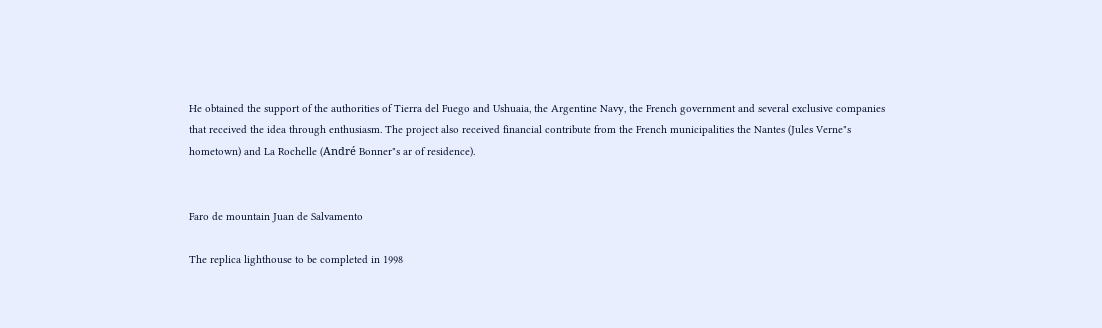He obtained the support of the authorities of Tierra del Fuego and Ushuaia, the Argentine Navy, the French government and several exclusive companies that received the idea through enthusiasm. The project also received financial contribute from the French municipalities the Nantes (Jules Verne"s hometown) and La Rochelle (André Bonner"s ar of residence).


Faro de mountain Juan de Salvamento

The replica lighthouse to be completed in 1998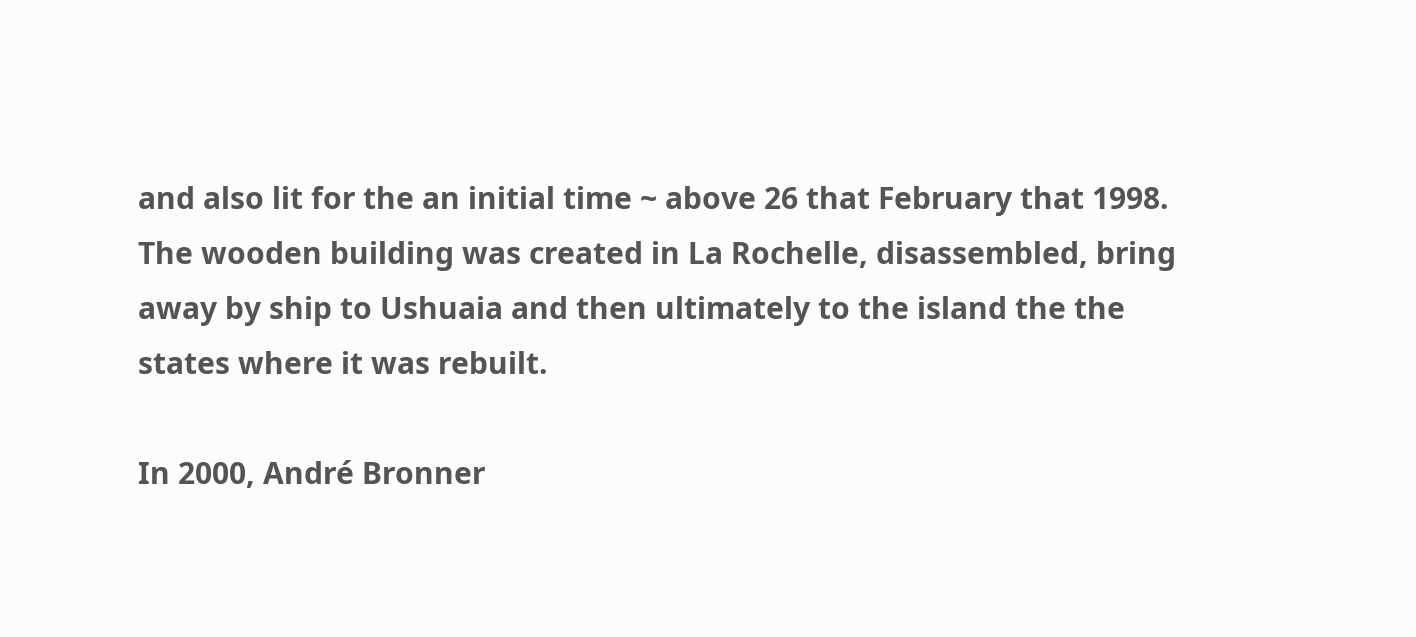and also lit for the an initial time ~ above 26 that February that 1998. The wooden building was created in La Rochelle, disassembled, bring away by ship to Ushuaia and then ultimately to the island the the states where it was rebuilt.

In 2000, André Bronner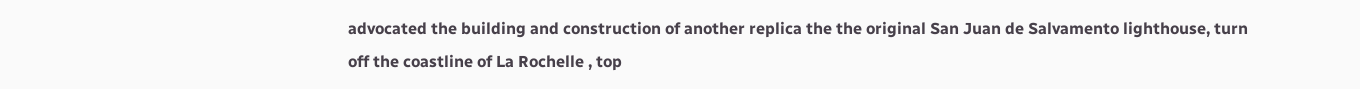advocated the building and construction of another replica the the original San Juan de Salvamento lighthouse, turn off the coastline of La Rochelle , top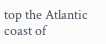top the Atlantic coast of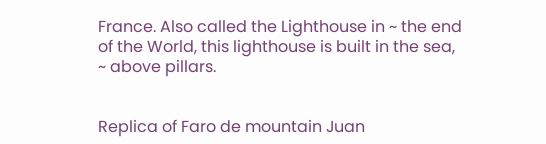France. Also called the Lighthouse in ~ the end of the World, this lighthouse is built in the sea, ~ above pillars.


Replica of Faro de mountain Juan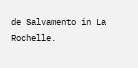de Salvamento in La Rochelle.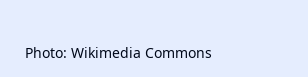Photo: Wikimedia Commons